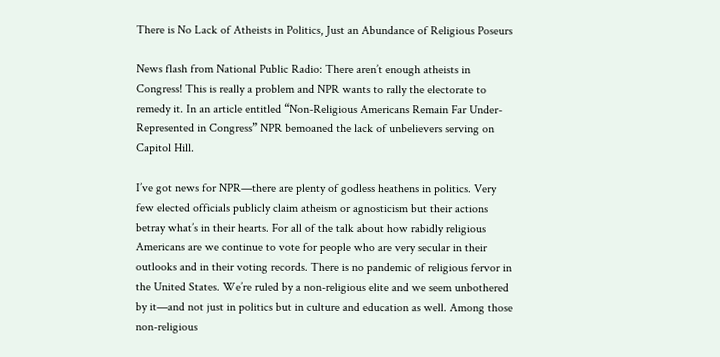There is No Lack of Atheists in Politics, Just an Abundance of Religious Poseurs

News flash from National Public Radio: There aren’t enough atheists in Congress! This is really a problem and NPR wants to rally the electorate to remedy it. In an article entitled “Non-Religious Americans Remain Far Under-Represented in Congress” NPR bemoaned the lack of unbelievers serving on Capitol Hill.

I’ve got news for NPR—there are plenty of godless heathens in politics. Very few elected officials publicly claim atheism or agnosticism but their actions betray what’s in their hearts. For all of the talk about how rabidly religious Americans are we continue to vote for people who are very secular in their outlooks and in their voting records. There is no pandemic of religious fervor in the United States. We’re ruled by a non-religious elite and we seem unbothered by it—and not just in politics but in culture and education as well. Among those non-religious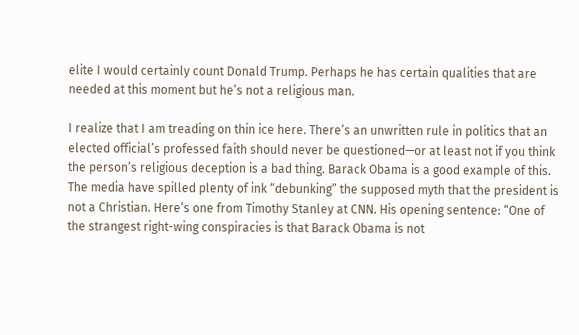elite I would certainly count Donald Trump. Perhaps he has certain qualities that are needed at this moment but he’s not a religious man.

I realize that I am treading on thin ice here. There’s an unwritten rule in politics that an elected official’s professed faith should never be questioned—or at least not if you think the person’s religious deception is a bad thing. Barack Obama is a good example of this. The media have spilled plenty of ink “debunking” the supposed myth that the president is not a Christian. Here’s one from Timothy Stanley at CNN. His opening sentence: “One of the strangest right-wing conspiracies is that Barack Obama is not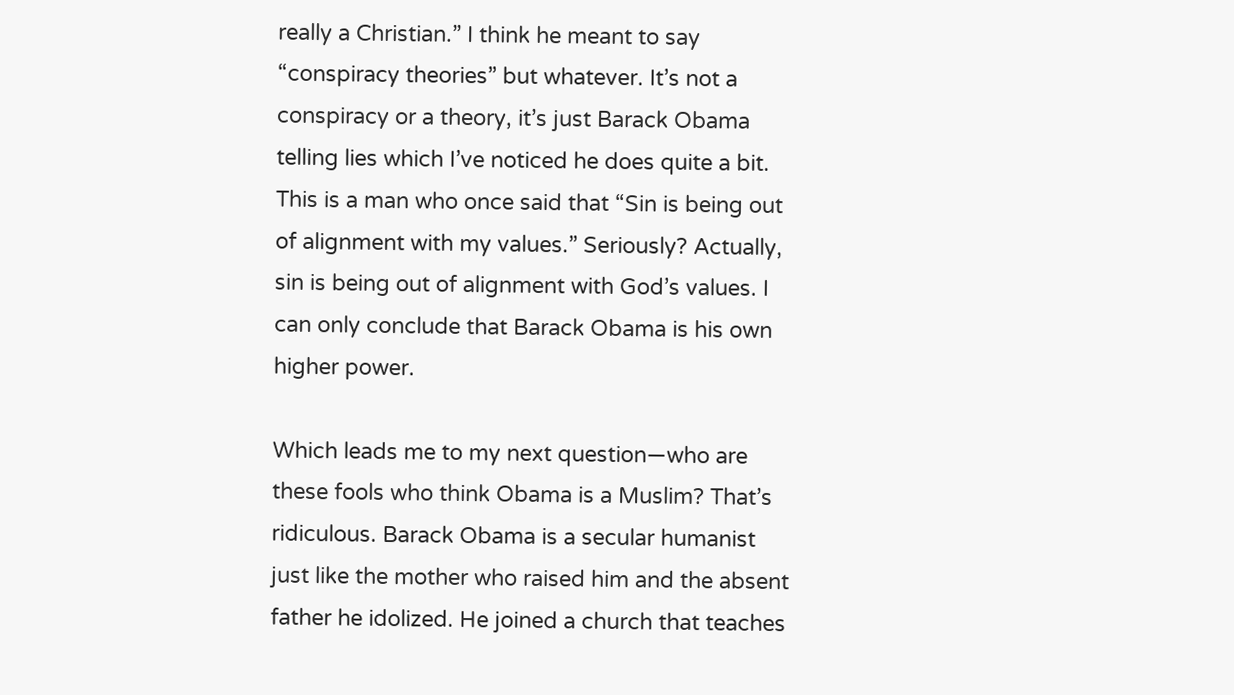really a Christian.” I think he meant to say “conspiracy theories” but whatever. It’s not a conspiracy or a theory, it’s just Barack Obama telling lies which I’ve noticed he does quite a bit. This is a man who once said that “Sin is being out of alignment with my values.” Seriously? Actually, sin is being out of alignment with God’s values. I can only conclude that Barack Obama is his own higher power.

Which leads me to my next question—who are these fools who think Obama is a Muslim? That’s ridiculous. Barack Obama is a secular humanist just like the mother who raised him and the absent father he idolized. He joined a church that teaches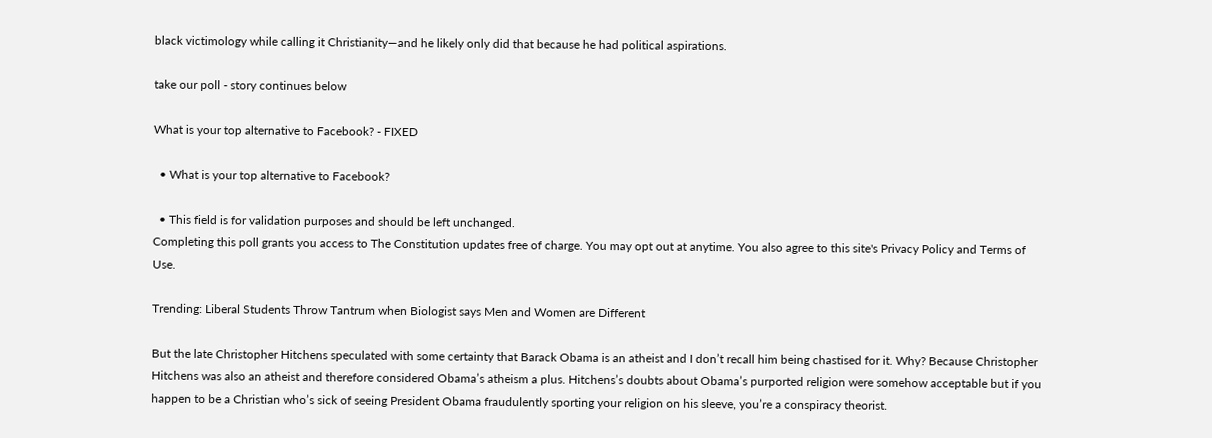black victimology while calling it Christianity—and he likely only did that because he had political aspirations.

take our poll - story continues below

What is your top alternative to Facebook? - FIXED

  • What is your top alternative to Facebook?

  • This field is for validation purposes and should be left unchanged.
Completing this poll grants you access to The Constitution updates free of charge. You may opt out at anytime. You also agree to this site's Privacy Policy and Terms of Use.

Trending: Liberal Students Throw Tantrum when Biologist says Men and Women are Different

But the late Christopher Hitchens speculated with some certainty that Barack Obama is an atheist and I don’t recall him being chastised for it. Why? Because Christopher Hitchens was also an atheist and therefore considered Obama’s atheism a plus. Hitchens’s doubts about Obama’s purported religion were somehow acceptable but if you happen to be a Christian who’s sick of seeing President Obama fraudulently sporting your religion on his sleeve, you’re a conspiracy theorist.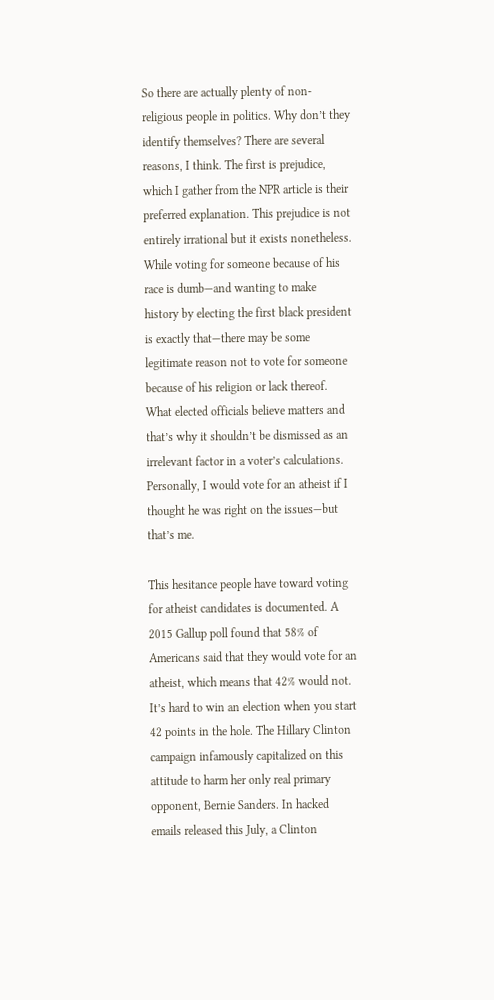So there are actually plenty of non-religious people in politics. Why don’t they identify themselves? There are several reasons, I think. The first is prejudice, which I gather from the NPR article is their preferred explanation. This prejudice is not entirely irrational but it exists nonetheless. While voting for someone because of his race is dumb—and wanting to make history by electing the first black president is exactly that—there may be some legitimate reason not to vote for someone because of his religion or lack thereof. What elected officials believe matters and that’s why it shouldn’t be dismissed as an irrelevant factor in a voter’s calculations. Personally, I would vote for an atheist if I thought he was right on the issues—but that’s me.

This hesitance people have toward voting for atheist candidates is documented. A 2015 Gallup poll found that 58% of Americans said that they would vote for an atheist, which means that 42% would not. It’s hard to win an election when you start 42 points in the hole. The Hillary Clinton campaign infamously capitalized on this attitude to harm her only real primary opponent, Bernie Sanders. In hacked emails released this July, a Clinton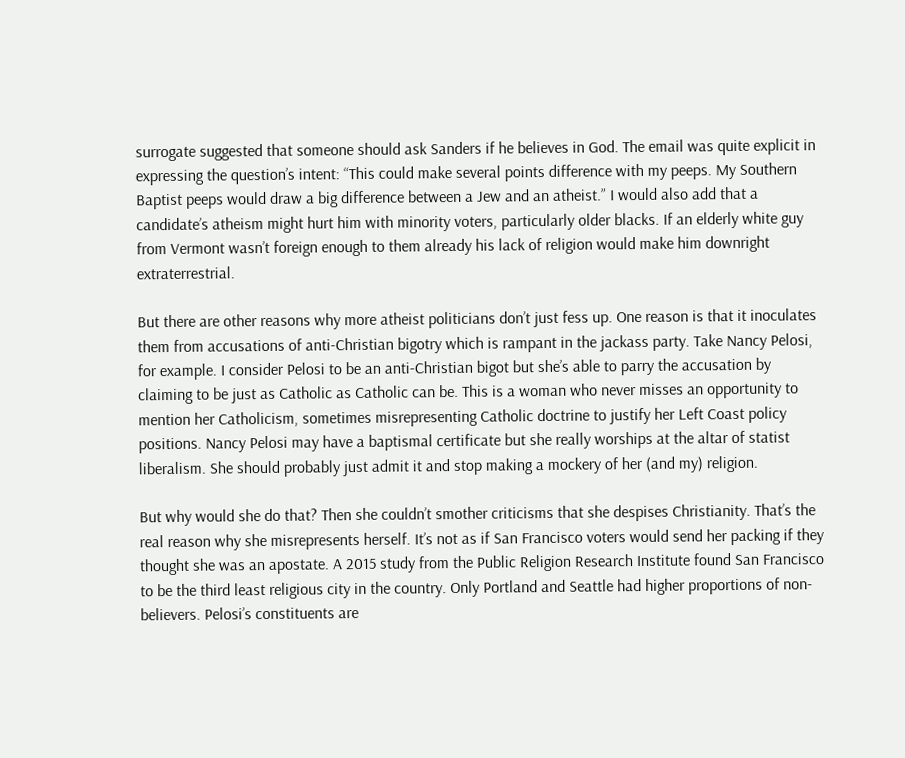surrogate suggested that someone should ask Sanders if he believes in God. The email was quite explicit in expressing the question’s intent: “This could make several points difference with my peeps. My Southern Baptist peeps would draw a big difference between a Jew and an atheist.” I would also add that a candidate’s atheism might hurt him with minority voters, particularly older blacks. If an elderly white guy from Vermont wasn’t foreign enough to them already his lack of religion would make him downright extraterrestrial.

But there are other reasons why more atheist politicians don’t just fess up. One reason is that it inoculates them from accusations of anti-Christian bigotry which is rampant in the jackass party. Take Nancy Pelosi, for example. I consider Pelosi to be an anti-Christian bigot but she’s able to parry the accusation by claiming to be just as Catholic as Catholic can be. This is a woman who never misses an opportunity to mention her Catholicism, sometimes misrepresenting Catholic doctrine to justify her Left Coast policy positions. Nancy Pelosi may have a baptismal certificate but she really worships at the altar of statist liberalism. She should probably just admit it and stop making a mockery of her (and my) religion.

But why would she do that? Then she couldn’t smother criticisms that she despises Christianity. That’s the real reason why she misrepresents herself. It’s not as if San Francisco voters would send her packing if they thought she was an apostate. A 2015 study from the Public Religion Research Institute found San Francisco to be the third least religious city in the country. Only Portland and Seattle had higher proportions of non-believers. Pelosi’s constituents are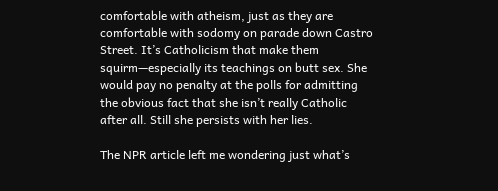comfortable with atheism, just as they are comfortable with sodomy on parade down Castro Street. It’s Catholicism that make them squirm—especially its teachings on butt sex. She would pay no penalty at the polls for admitting the obvious fact that she isn’t really Catholic after all. Still she persists with her lies.

The NPR article left me wondering just what’s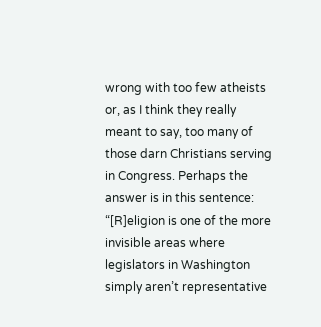wrong with too few atheists or, as I think they really meant to say, too many of those darn Christians serving in Congress. Perhaps the answer is in this sentence: “[R]eligion is one of the more invisible areas where legislators in Washington simply aren’t representative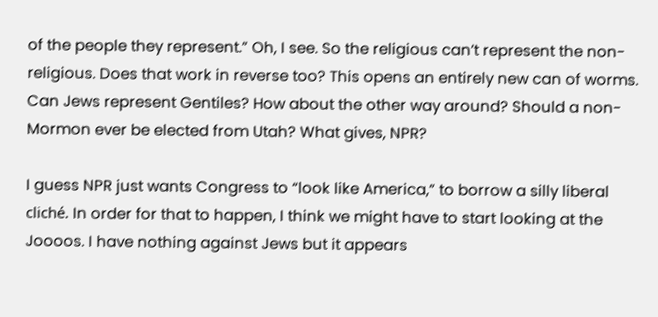of the people they represent.” Oh, I see. So the religious can’t represent the non-religious. Does that work in reverse too? This opens an entirely new can of worms. Can Jews represent Gentiles? How about the other way around? Should a non-Mormon ever be elected from Utah? What gives, NPR?

I guess NPR just wants Congress to “look like America,” to borrow a silly liberal cliché. In order for that to happen, I think we might have to start looking at the Joooos. I have nothing against Jews but it appears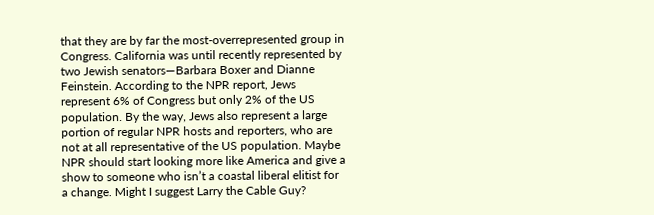that they are by far the most-overrepresented group in Congress. California was until recently represented by two Jewish senators—Barbara Boxer and Dianne Feinstein. According to the NPR report, Jews represent 6% of Congress but only 2% of the US population. By the way, Jews also represent a large portion of regular NPR hosts and reporters, who are not at all representative of the US population. Maybe NPR should start looking more like America and give a show to someone who isn’t a coastal liberal elitist for a change. Might I suggest Larry the Cable Guy?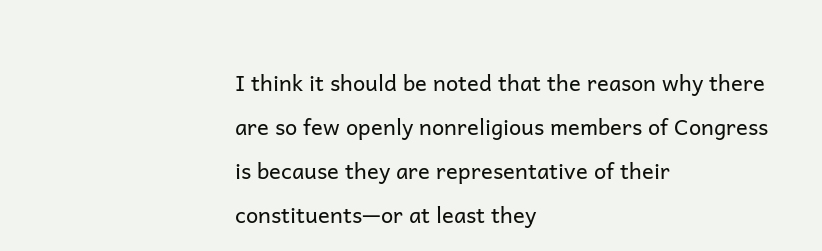I think it should be noted that the reason why there are so few openly nonreligious members of Congress is because they are representative of their constituents—or at least they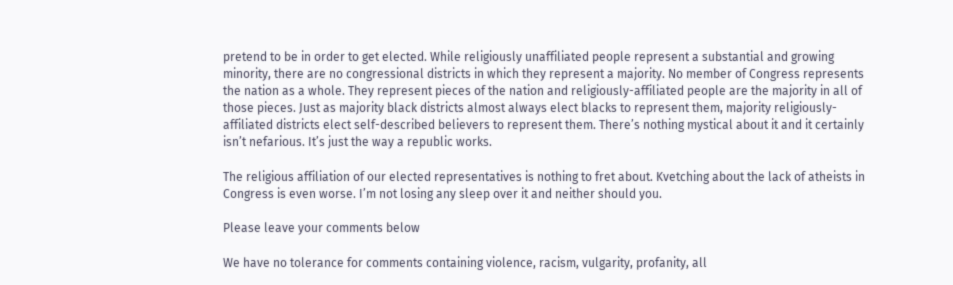pretend to be in order to get elected. While religiously unaffiliated people represent a substantial and growing minority, there are no congressional districts in which they represent a majority. No member of Congress represents the nation as a whole. They represent pieces of the nation and religiously-affiliated people are the majority in all of those pieces. Just as majority black districts almost always elect blacks to represent them, majority religiously-affiliated districts elect self-described believers to represent them. There’s nothing mystical about it and it certainly isn’t nefarious. It’s just the way a republic works.

The religious affiliation of our elected representatives is nothing to fret about. Kvetching about the lack of atheists in Congress is even worse. I’m not losing any sleep over it and neither should you.

Please leave your comments below

We have no tolerance for comments containing violence, racism, vulgarity, profanity, all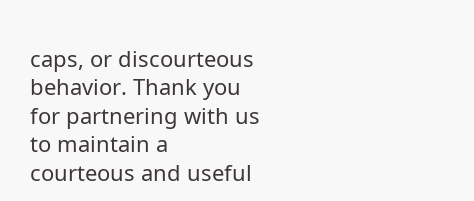caps, or discourteous behavior. Thank you for partnering with us to maintain a courteous and useful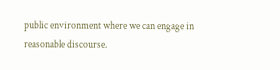public environment where we can engage in reasonable discourse.